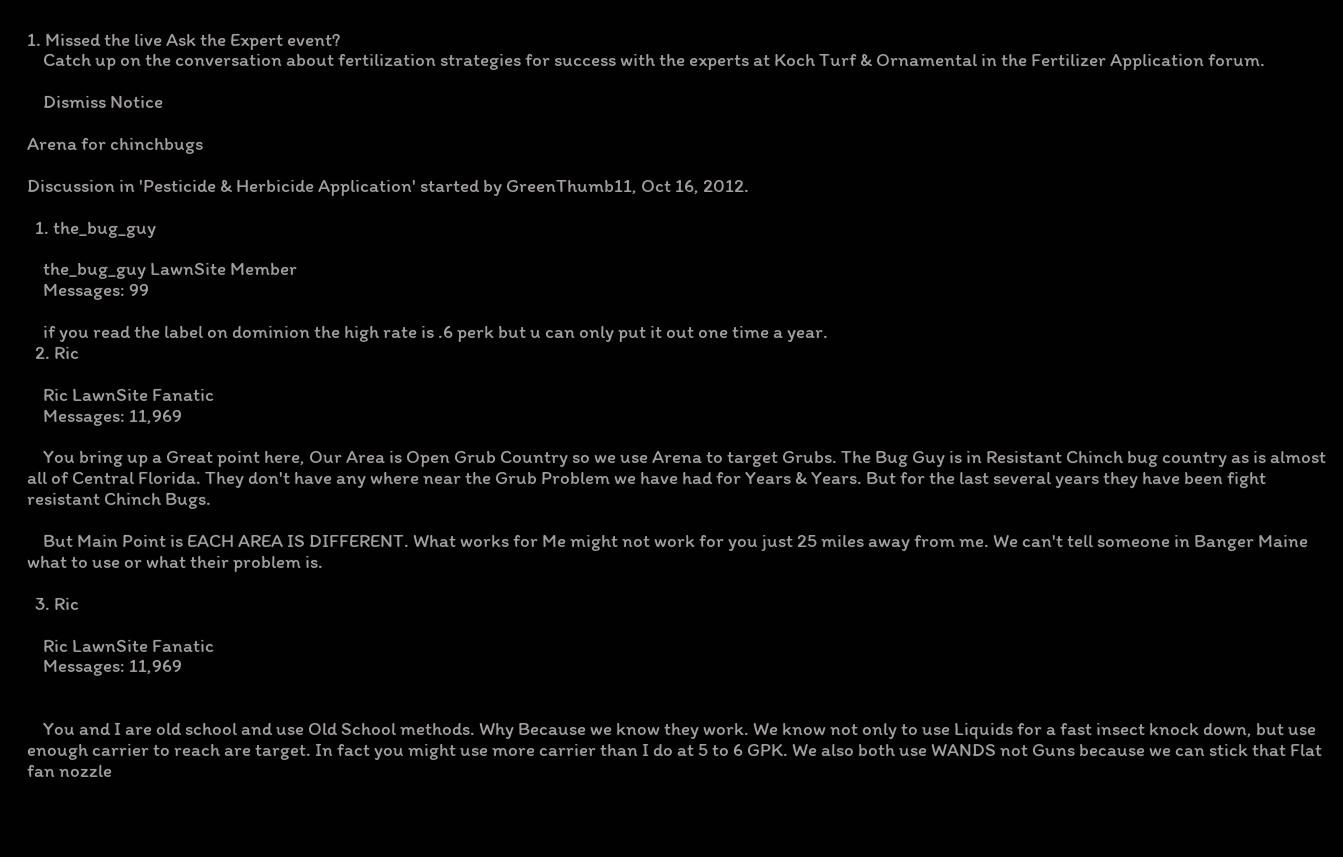1. Missed the live Ask the Expert event?
    Catch up on the conversation about fertilization strategies for success with the experts at Koch Turf & Ornamental in the Fertilizer Application forum.

    Dismiss Notice

Arena for chinchbugs

Discussion in 'Pesticide & Herbicide Application' started by GreenThumb11, Oct 16, 2012.

  1. the_bug_guy

    the_bug_guy LawnSite Member
    Messages: 99

    if you read the label on dominion the high rate is .6 perk but u can only put it out one time a year.
  2. Ric

    Ric LawnSite Fanatic
    Messages: 11,969

    You bring up a Great point here, Our Area is Open Grub Country so we use Arena to target Grubs. The Bug Guy is in Resistant Chinch bug country as is almost all of Central Florida. They don't have any where near the Grub Problem we have had for Years & Years. But for the last several years they have been fight resistant Chinch Bugs.

    But Main Point is EACH AREA IS DIFFERENT. What works for Me might not work for you just 25 miles away from me. We can't tell someone in Banger Maine what to use or what their problem is.

  3. Ric

    Ric LawnSite Fanatic
    Messages: 11,969


    You and I are old school and use Old School methods. Why Because we know they work. We know not only to use Liquids for a fast insect knock down, but use enough carrier to reach are target. In fact you might use more carrier than I do at 5 to 6 GPK. We also both use WANDS not Guns because we can stick that Flat fan nozzle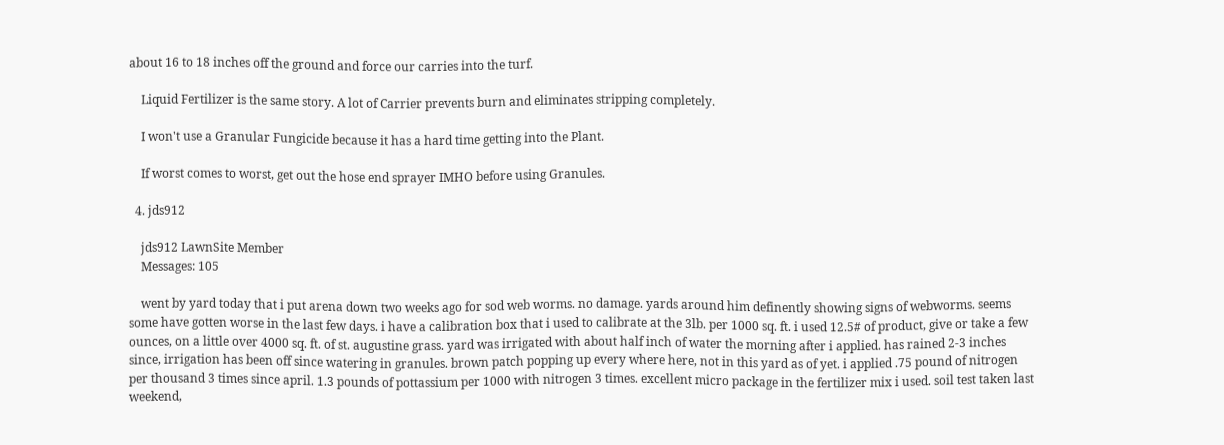about 16 to 18 inches off the ground and force our carries into the turf.

    Liquid Fertilizer is the same story. A lot of Carrier prevents burn and eliminates stripping completely.

    I won't use a Granular Fungicide because it has a hard time getting into the Plant.

    If worst comes to worst, get out the hose end sprayer IMHO before using Granules.

  4. jds912

    jds912 LawnSite Member
    Messages: 105

    went by yard today that i put arena down two weeks ago for sod web worms. no damage. yards around him definently showing signs of webworms. seems some have gotten worse in the last few days. i have a calibration box that i used to calibrate at the 3lb. per 1000 sq. ft. i used 12.5# of product, give or take a few ounces, on a little over 4000 sq. ft. of st. augustine grass. yard was irrigated with about half inch of water the morning after i applied. has rained 2-3 inches since, irrigation has been off since watering in granules. brown patch popping up every where here, not in this yard as of yet. i applied .75 pound of nitrogen per thousand 3 times since april. 1.3 pounds of pottassium per 1000 with nitrogen 3 times. excellent micro package in the fertilizer mix i used. soil test taken last weekend,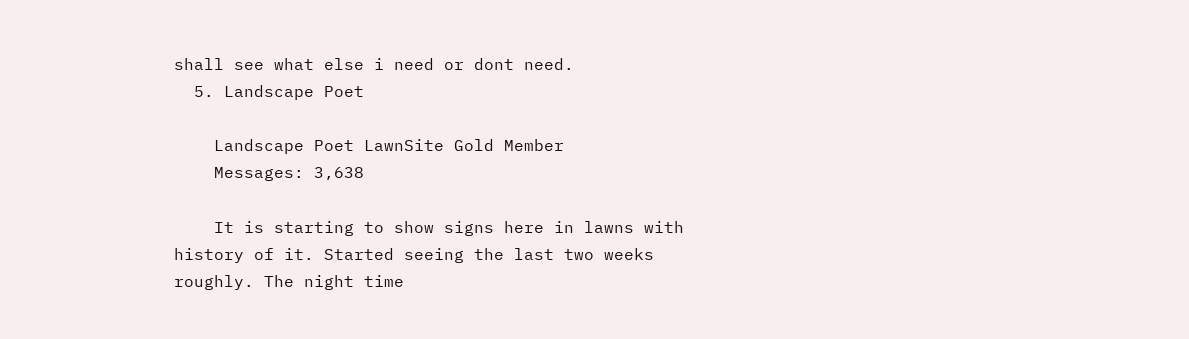shall see what else i need or dont need.
  5. Landscape Poet

    Landscape Poet LawnSite Gold Member
    Messages: 3,638

    It is starting to show signs here in lawns with history of it. Started seeing the last two weeks roughly. The night time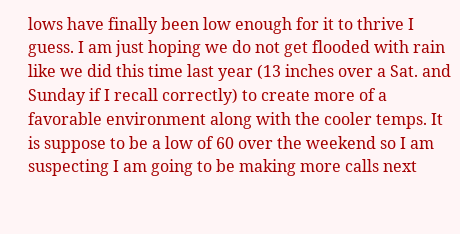lows have finally been low enough for it to thrive I guess. I am just hoping we do not get flooded with rain like we did this time last year (13 inches over a Sat. and Sunday if I recall correctly) to create more of a favorable environment along with the cooler temps. It is suppose to be a low of 60 over the weekend so I am suspecting I am going to be making more calls next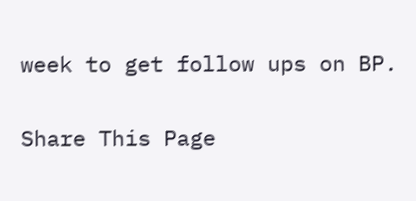week to get follow ups on BP.

Share This Page